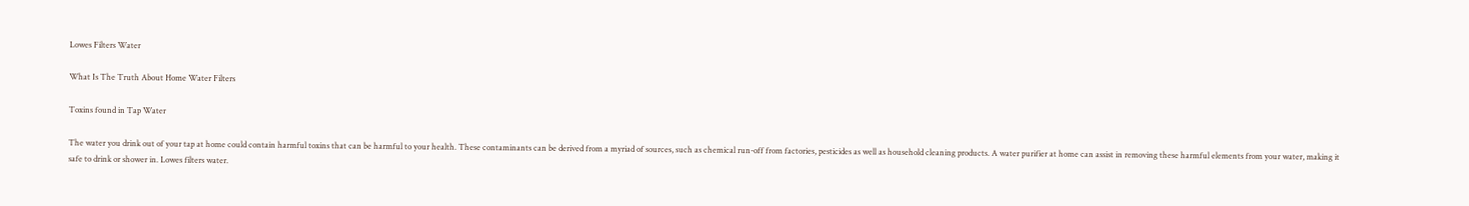Lowes Filters Water

What Is The Truth About Home Water Filters

Toxins found in Tap Water

The water you drink out of your tap at home could contain harmful toxins that can be harmful to your health. These contaminants can be derived from a myriad of sources, such as chemical run-off from factories, pesticides as well as household cleaning products. A water purifier at home can assist in removing these harmful elements from your water, making it safe to drink or shower in. Lowes filters water.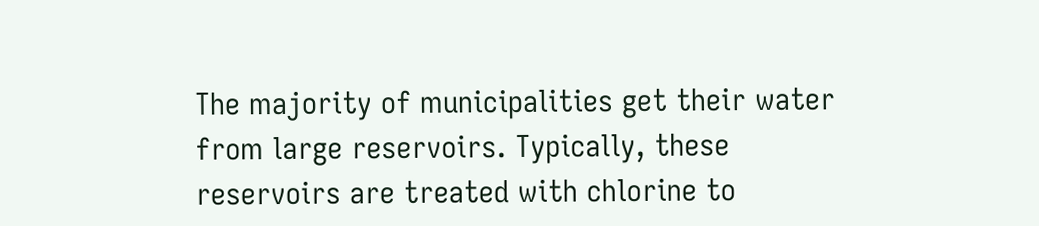The majority of municipalities get their water from large reservoirs. Typically, these reservoirs are treated with chlorine to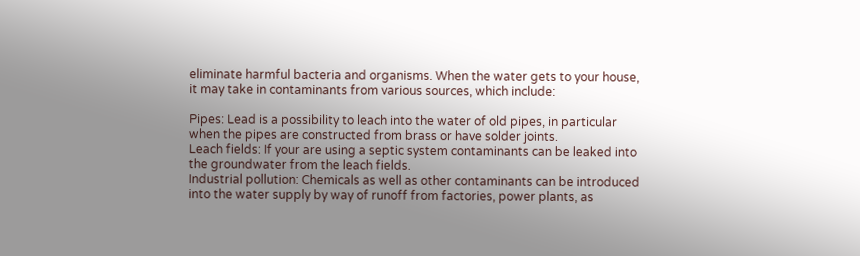eliminate harmful bacteria and organisms. When the water gets to your house, it may take in contaminants from various sources, which include:

Pipes: Lead is a possibility to leach into the water of old pipes, in particular when the pipes are constructed from brass or have solder joints.
Leach fields: If your are using a septic system contaminants can be leaked into the groundwater from the leach fields.
Industrial pollution: Chemicals as well as other contaminants can be introduced into the water supply by way of runoff from factories, power plants, as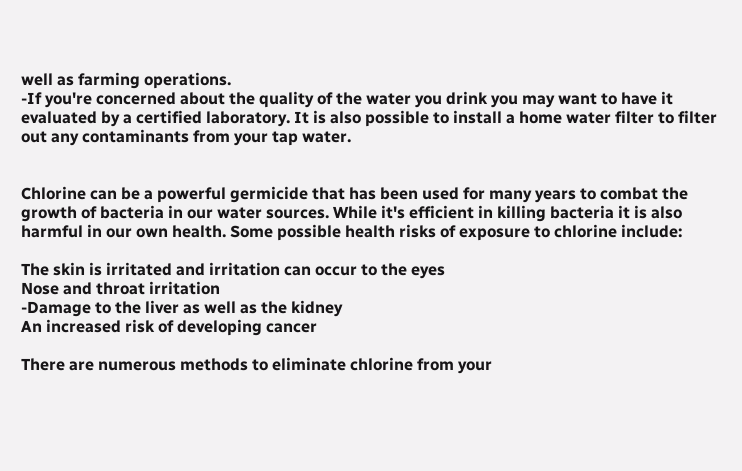well as farming operations.
-If you're concerned about the quality of the water you drink you may want to have it evaluated by a certified laboratory. It is also possible to install a home water filter to filter out any contaminants from your tap water.


Chlorine can be a powerful germicide that has been used for many years to combat the growth of bacteria in our water sources. While it's efficient in killing bacteria it is also harmful in our own health. Some possible health risks of exposure to chlorine include:

The skin is irritated and irritation can occur to the eyes
Nose and throat irritation
-Damage to the liver as well as the kidney
An increased risk of developing cancer

There are numerous methods to eliminate chlorine from your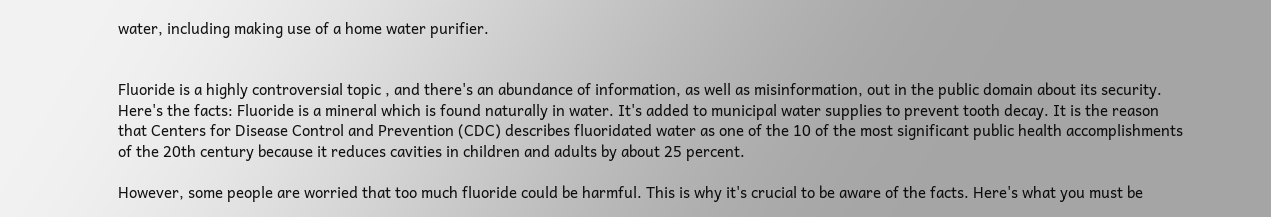water, including making use of a home water purifier.


Fluoride is a highly controversial topic , and there's an abundance of information, as well as misinformation, out in the public domain about its security. Here's the facts: Fluoride is a mineral which is found naturally in water. It's added to municipal water supplies to prevent tooth decay. It is the reason that Centers for Disease Control and Prevention (CDC) describes fluoridated water as one of the 10 of the most significant public health accomplishments of the 20th century because it reduces cavities in children and adults by about 25 percent.

However, some people are worried that too much fluoride could be harmful. This is why it's crucial to be aware of the facts. Here's what you must be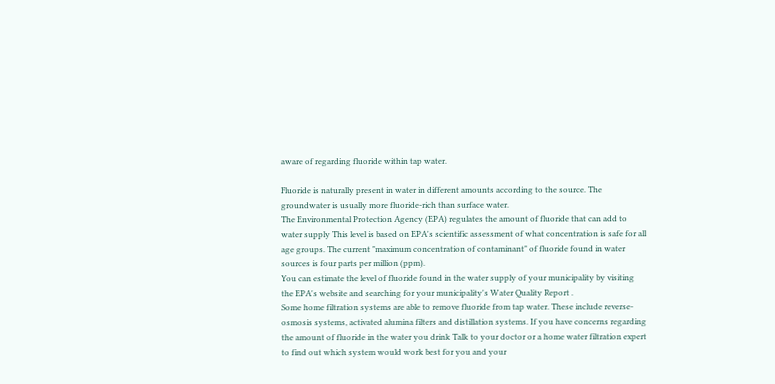aware of regarding fluoride within tap water.

Fluoride is naturally present in water in different amounts according to the source. The groundwater is usually more fluoride-rich than surface water.
The Environmental Protection Agency (EPA) regulates the amount of fluoride that can add to water supply This level is based on EPA's scientific assessment of what concentration is safe for all age groups. The current "maximum concentration of contaminant" of fluoride found in water sources is four parts per million (ppm).
You can estimate the level of fluoride found in the water supply of your municipality by visiting the EPA's website and searching for your municipality's Water Quality Report .
Some home filtration systems are able to remove fluoride from tap water. These include reverse-osmosis systems, activated alumina filters and distillation systems. If you have concerns regarding the amount of fluoride in the water you drink Talk to your doctor or a home water filtration expert to find out which system would work best for you and your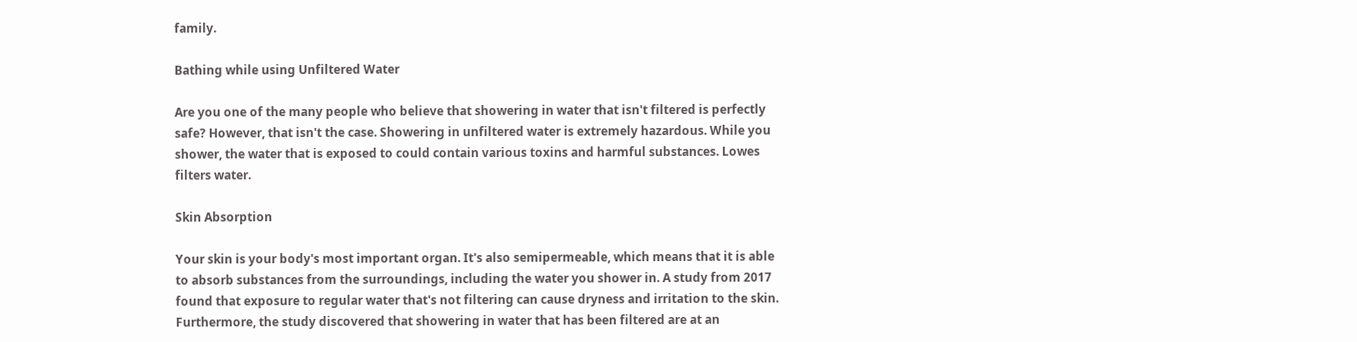family.

Bathing while using Unfiltered Water

Are you one of the many people who believe that showering in water that isn't filtered is perfectly safe? However, that isn't the case. Showering in unfiltered water is extremely hazardous. While you shower, the water that is exposed to could contain various toxins and harmful substances. Lowes filters water.

Skin Absorption

Your skin is your body's most important organ. It's also semipermeable, which means that it is able to absorb substances from the surroundings, including the water you shower in. A study from 2017 found that exposure to regular water that's not filtering can cause dryness and irritation to the skin. Furthermore, the study discovered that showering in water that has been filtered are at an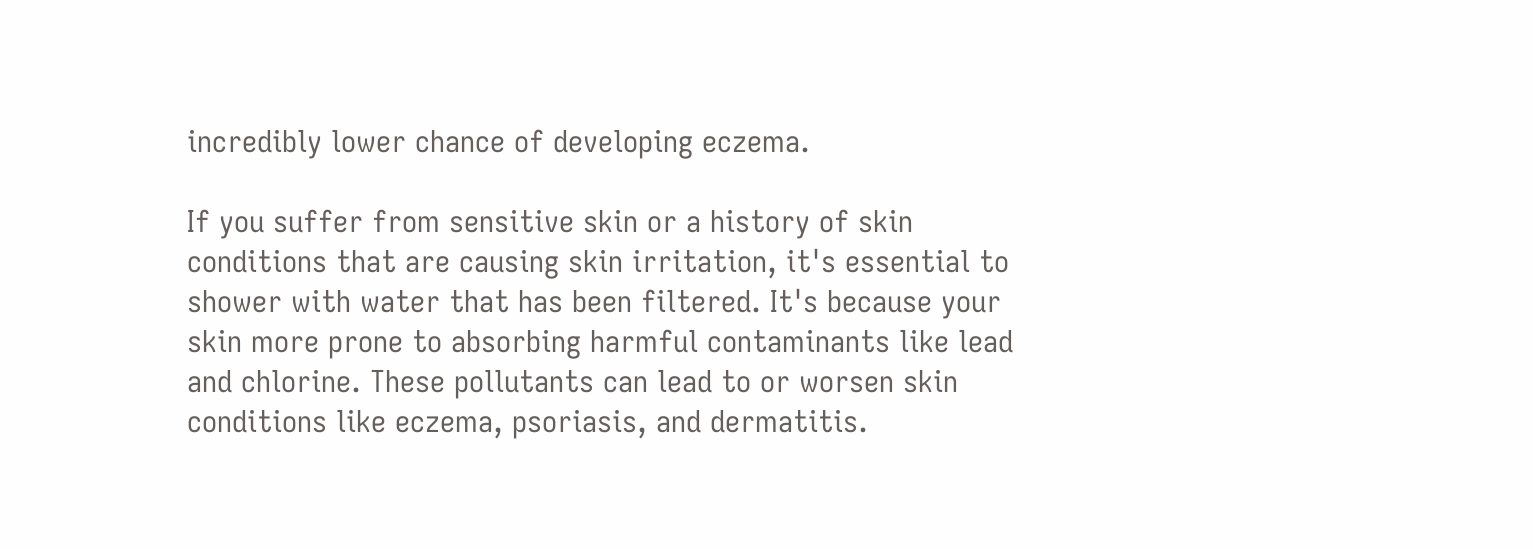incredibly lower chance of developing eczema.

If you suffer from sensitive skin or a history of skin conditions that are causing skin irritation, it's essential to shower with water that has been filtered. It's because your skin more prone to absorbing harmful contaminants like lead and chlorine. These pollutants can lead to or worsen skin conditions like eczema, psoriasis, and dermatitis.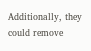Additionally, they could remove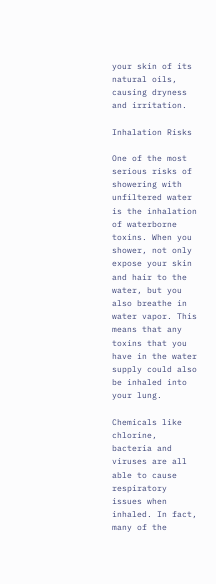your skin of its natural oils, causing dryness and irritation.

Inhalation Risks

One of the most serious risks of showering with unfiltered water is the inhalation of waterborne toxins. When you shower, not only expose your skin and hair to the water, but you also breathe in water vapor. This means that any toxins that you have in the water supply could also be inhaled into your lung.

Chemicals like chlorine, bacteria and viruses are all able to cause respiratory issues when inhaled. In fact, many of the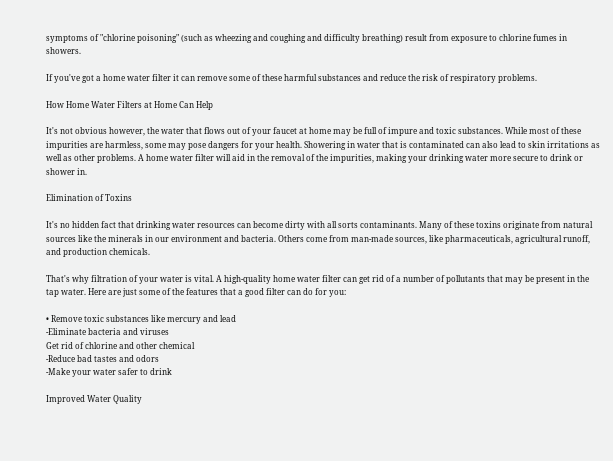symptoms of "chlorine poisoning" (such as wheezing and coughing and difficulty breathing) result from exposure to chlorine fumes in showers.

If you've got a home water filter it can remove some of these harmful substances and reduce the risk of respiratory problems.

How Home Water Filters at Home Can Help

It's not obvious however, the water that flows out of your faucet at home may be full of impure and toxic substances. While most of these impurities are harmless, some may pose dangers for your health. Showering in water that is contaminated can also lead to skin irritations as well as other problems. A home water filter will aid in the removal of the impurities, making your drinking water more secure to drink or shower in.

Elimination of Toxins

It's no hidden fact that drinking water resources can become dirty with all sorts contaminants. Many of these toxins originate from natural sources like the minerals in our environment and bacteria. Others come from man-made sources, like pharmaceuticals, agricultural runoff, and production chemicals.

That's why filtration of your water is vital. A high-quality home water filter can get rid of a number of pollutants that may be present in the tap water. Here are just some of the features that a good filter can do for you:

• Remove toxic substances like mercury and lead
-Eliminate bacteria and viruses
Get rid of chlorine and other chemical
-Reduce bad tastes and odors
-Make your water safer to drink

Improved Water Quality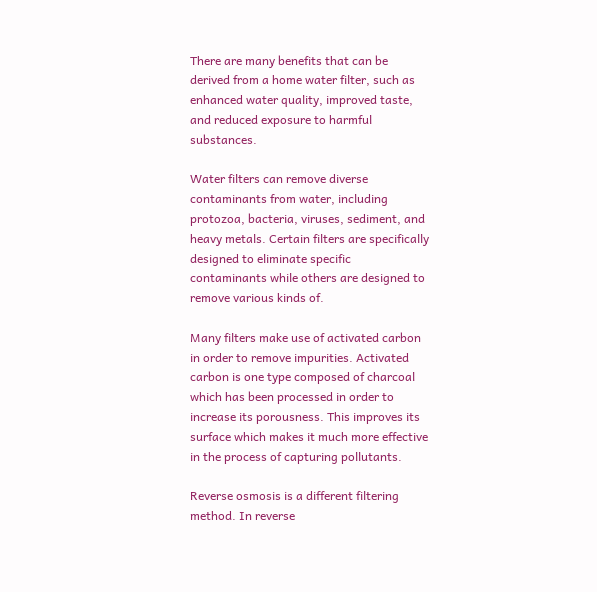There are many benefits that can be derived from a home water filter, such as enhanced water quality, improved taste, and reduced exposure to harmful substances.

Water filters can remove diverse contaminants from water, including protozoa, bacteria, viruses, sediment, and heavy metals. Certain filters are specifically designed to eliminate specific contaminants while others are designed to remove various kinds of.

Many filters make use of activated carbon in order to remove impurities. Activated carbon is one type composed of charcoal which has been processed in order to increase its porousness. This improves its surface which makes it much more effective in the process of capturing pollutants.

Reverse osmosis is a different filtering method. In reverse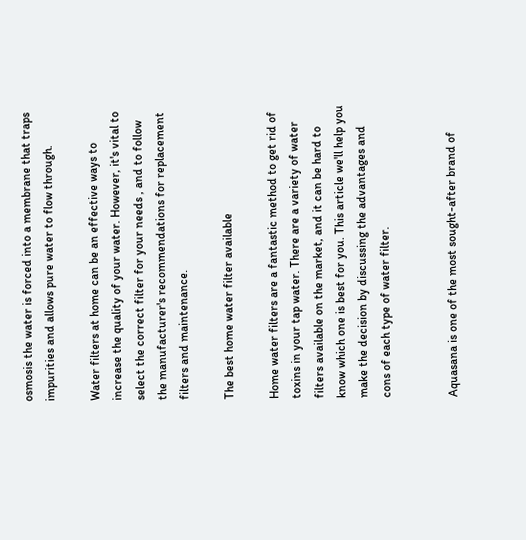osmosis the water is forced into a membrane that traps impurities and allows pure water to flow through.

Water filters at home can be an effective ways to increase the quality of your water. However, it's vital to select the correct filter for your needs , and to follow the manufacturer's recommendations for replacement filters and maintenance.

The best home water filter available

Home water filters are a fantastic method to get rid of toxins in your tap water. There are a variety of water filters available on the market, and it can be hard to know which one is best for you. This article we'll help you make the decision by discussing the advantages and cons of each type of water filter.


Aquasana is one of the most sought-after brand of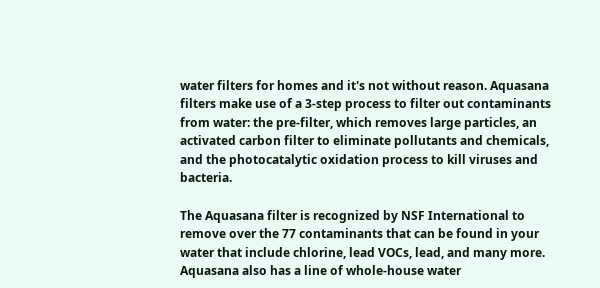water filters for homes and it's not without reason. Aquasana filters make use of a 3-step process to filter out contaminants from water: the pre-filter, which removes large particles, an activated carbon filter to eliminate pollutants and chemicals, and the photocatalytic oxidation process to kill viruses and bacteria.

The Aquasana filter is recognized by NSF International to remove over the 77 contaminants that can be found in your water that include chlorine, lead VOCs, lead, and many more. Aquasana also has a line of whole-house water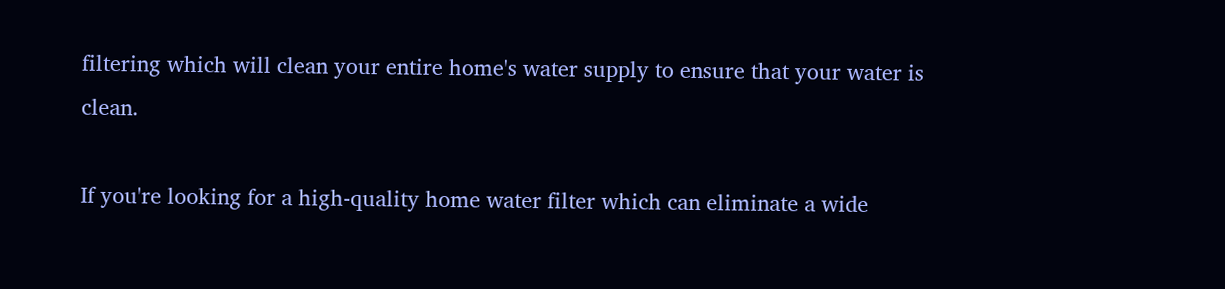filtering which will clean your entire home's water supply to ensure that your water is clean.

If you're looking for a high-quality home water filter which can eliminate a wide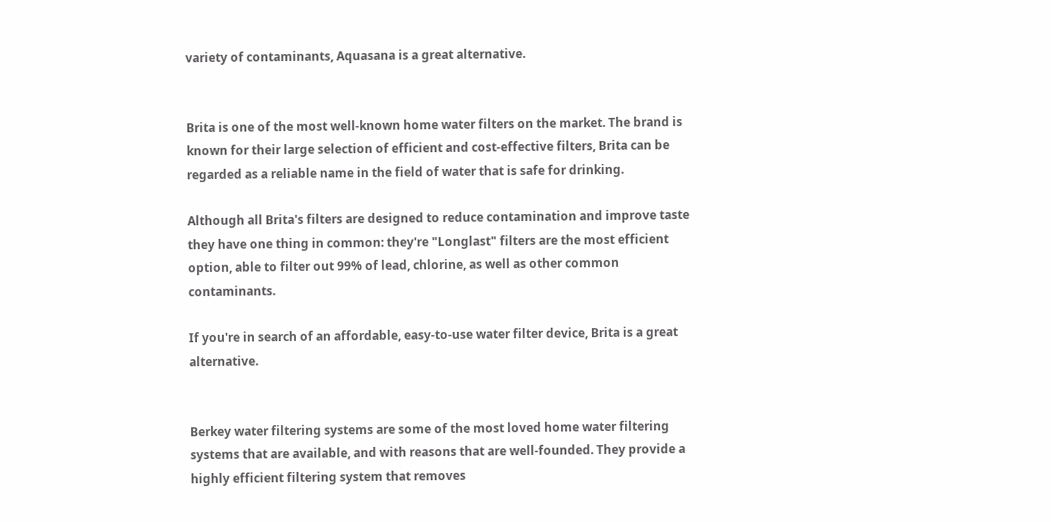variety of contaminants, Aquasana is a great alternative.


Brita is one of the most well-known home water filters on the market. The brand is known for their large selection of efficient and cost-effective filters, Brita can be regarded as a reliable name in the field of water that is safe for drinking.

Although all Brita's filters are designed to reduce contamination and improve taste they have one thing in common: they're "Longlast" filters are the most efficient option, able to filter out 99% of lead, chlorine, as well as other common contaminants.

If you're in search of an affordable, easy-to-use water filter device, Brita is a great alternative.


Berkey water filtering systems are some of the most loved home water filtering systems that are available, and with reasons that are well-founded. They provide a highly efficient filtering system that removes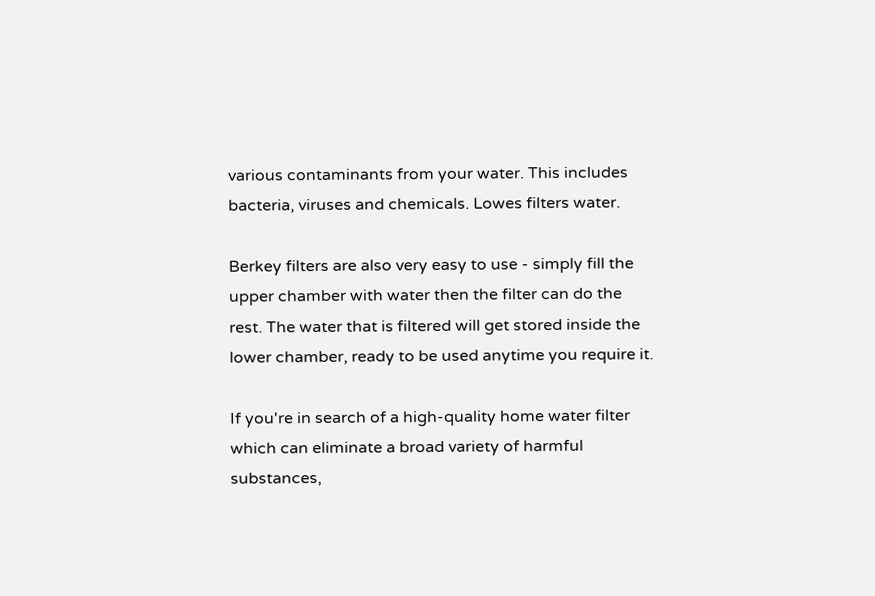various contaminants from your water. This includes bacteria, viruses and chemicals. Lowes filters water.

Berkey filters are also very easy to use - simply fill the upper chamber with water then the filter can do the rest. The water that is filtered will get stored inside the lower chamber, ready to be used anytime you require it.

If you're in search of a high-quality home water filter which can eliminate a broad variety of harmful substances,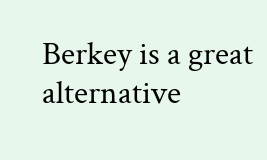Berkey is a great alternative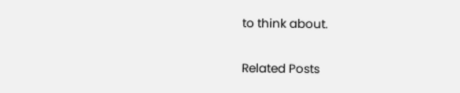to think about.

Related Posts